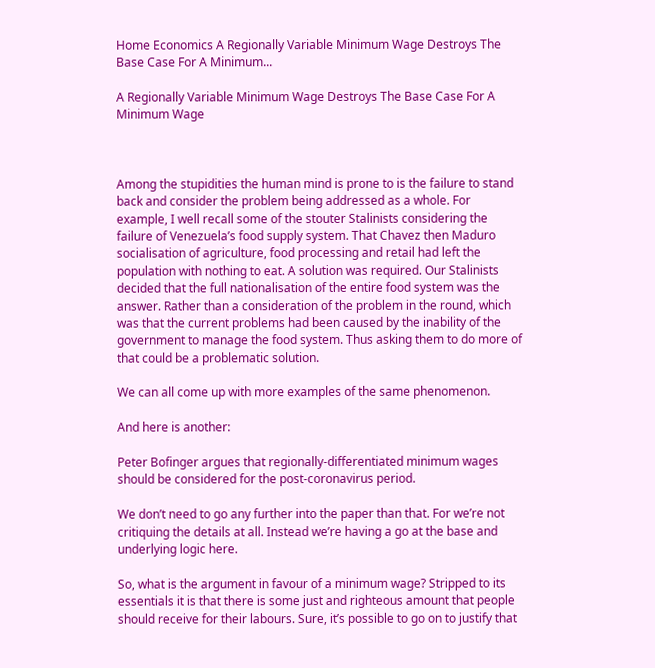Home Economics A Regionally Variable Minimum Wage Destroys The Base Case For A Minimum...

A Regionally Variable Minimum Wage Destroys The Base Case For A Minimum Wage



Among the stupidities the human mind is prone to is the failure to stand back and consider the problem being addressed as a whole. For example, I well recall some of the stouter Stalinists considering the failure of Venezuela’s food supply system. That Chavez then Maduro socialisation of agriculture, food processing and retail had left the population with nothing to eat. A solution was required. Our Stalinists decided that the full nationalisation of the entire food system was the answer. Rather than a consideration of the problem in the round, which was that the current problems had been caused by the inability of the government to manage the food system. Thus asking them to do more of that could be a problematic solution.

We can all come up with more examples of the same phenomenon.

And here is another:

Peter Bofinger argues that regionally-differentiated minimum wages should be considered for the post-coronavirus period.

We don’t need to go any further into the paper than that. For we’re not critiquing the details at all. Instead we’re having a go at the base and underlying logic here.

So, what is the argument in favour of a minimum wage? Stripped to its essentials it is that there is some just and righteous amount that people should receive for their labours. Sure, it’s possible to go on to justify that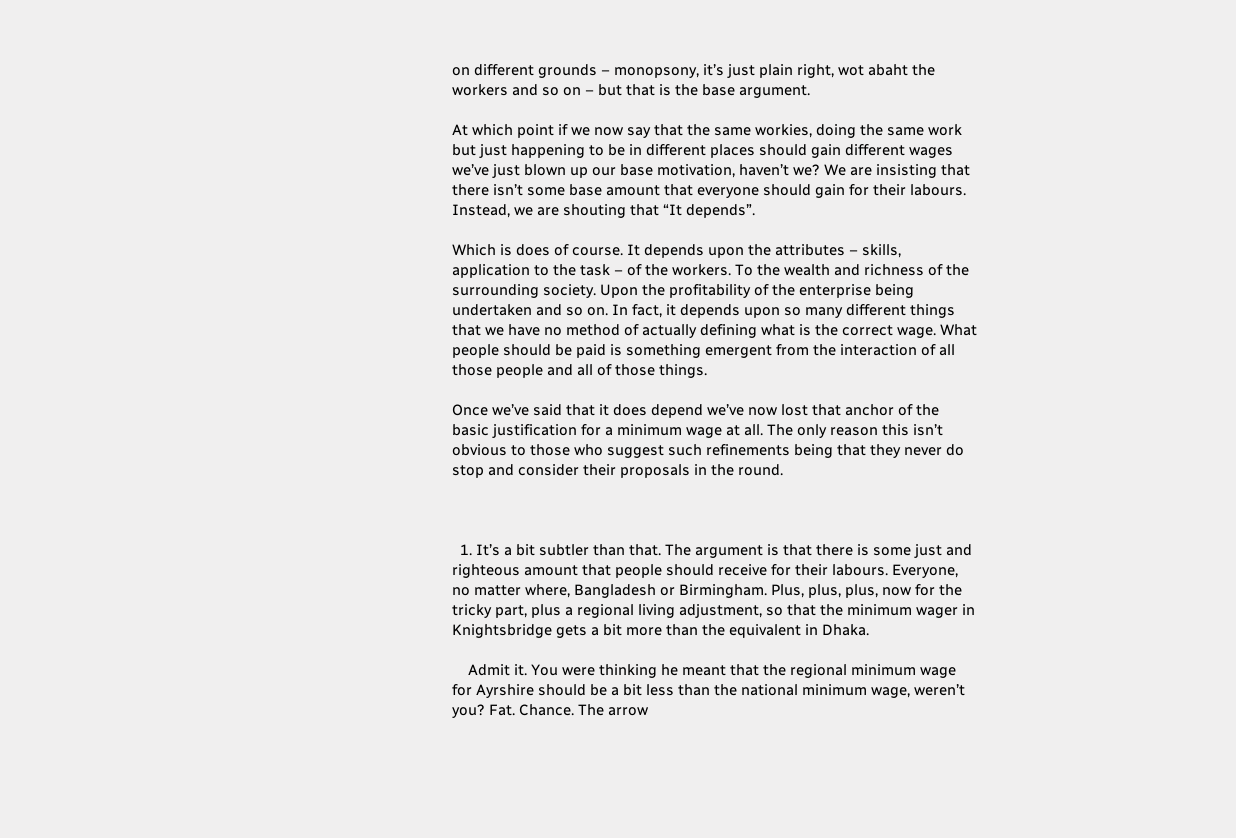on different grounds – monopsony, it’s just plain right, wot abaht the workers and so on – but that is the base argument.

At which point if we now say that the same workies, doing the same work but just happening to be in different places should gain different wages we’ve just blown up our base motivation, haven’t we? We are insisting that there isn’t some base amount that everyone should gain for their labours. Instead, we are shouting that “It depends”.

Which is does of course. It depends upon the attributes – skills, application to the task – of the workers. To the wealth and richness of the surrounding society. Upon the profitability of the enterprise being undertaken and so on. In fact, it depends upon so many different things that we have no method of actually defining what is the correct wage. What people should be paid is something emergent from the interaction of all those people and all of those things.

Once we’ve said that it does depend we’ve now lost that anchor of the basic justification for a minimum wage at all. The only reason this isn’t obvious to those who suggest such refinements being that they never do stop and consider their proposals in the round.



  1. It’s a bit subtler than that. The argument is that there is some just and righteous amount that people should receive for their labours. Everyone, no matter where, Bangladesh or Birmingham. Plus, plus, plus, now for the tricky part, plus a regional living adjustment, so that the minimum wager in Knightsbridge gets a bit more than the equivalent in Dhaka.

    Admit it. You were thinking he meant that the regional minimum wage for Ayrshire should be a bit less than the national minimum wage, weren’t you? Fat. Chance. The arrow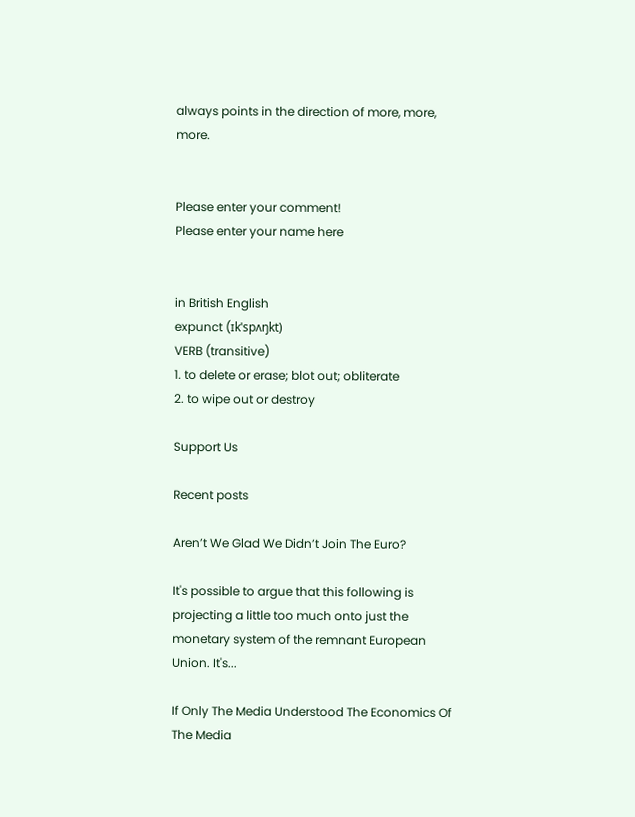always points in the direction of more, more, more.


Please enter your comment!
Please enter your name here


in British English
expunct (ɪkˈspʌŋkt)
VERB (transitive)
1. to delete or erase; blot out; obliterate
2. to wipe out or destroy

Support Us

Recent posts

Aren’t We Glad We Didn’t Join The Euro?

It's possible to argue that this following is projecting a little too much onto just the monetary system of the remnant European Union. It's...

If Only The Media Understood The Economics Of The Media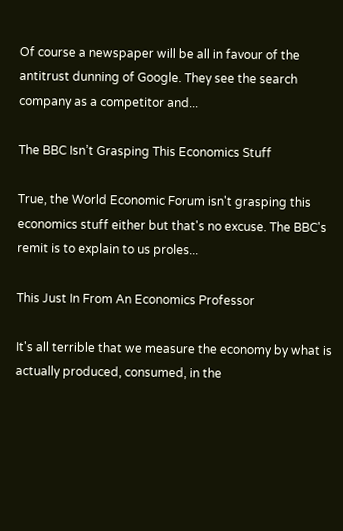Of course a newspaper will be all in favour of the antitrust dunning of Google. They see the search company as a competitor and...

The BBC Isn’t Grasping This Economics Stuff

True, the World Economic Forum isn't grasping this economics stuff either but that's no excuse. The BBC's remit is to explain to us proles...

This Just In From An Economics Professor

It's all terrible that we measure the economy by what is actually produced, consumed, in the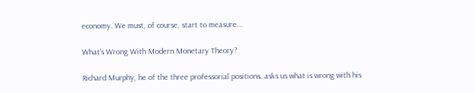economy. We must, of course, start to measure...

What’s Wrong With Modern Monetary Theory?

Richard Murphy, he of the three professorial positions, asks us what is wrong with his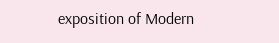exposition of Modern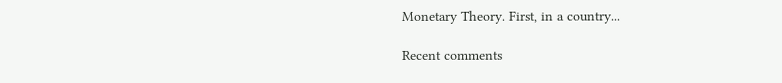Monetary Theory. First, in a country...

Recent comments